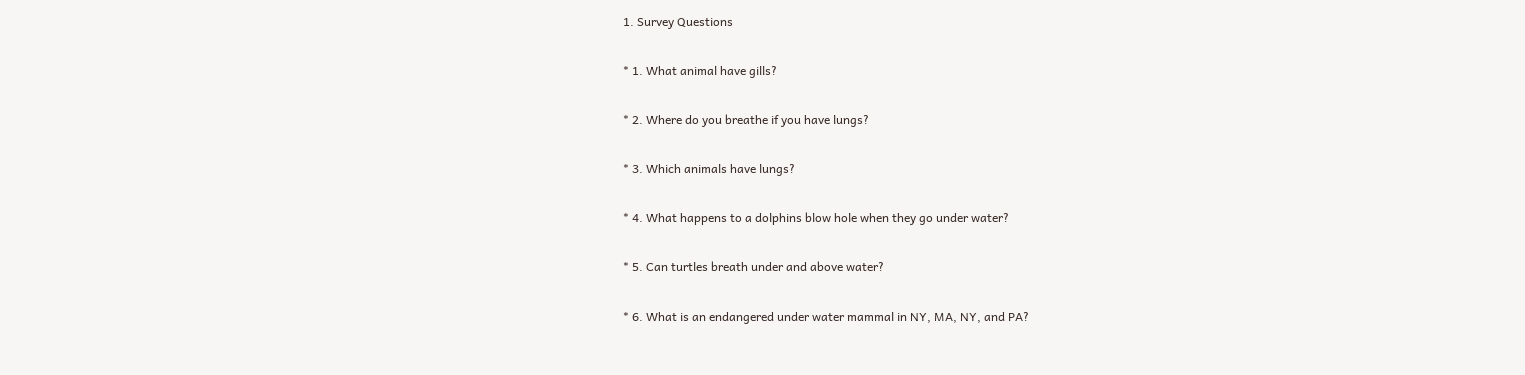1. Survey Questions

* 1. What animal have gills?

* 2. Where do you breathe if you have lungs?

* 3. Which animals have lungs?

* 4. What happens to a dolphins blow hole when they go under water?

* 5. Can turtles breath under and above water?

* 6. What is an endangered under water mammal in NY, MA, NY, and PA?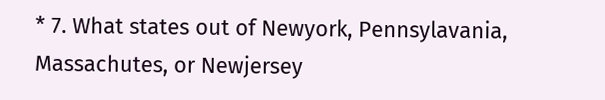* 7. What states out of Newyork, Pennsylavania, Massachutes, or Newjersey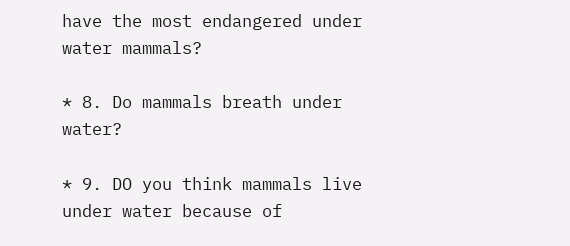have the most endangered under water mammals?

* 8. Do mammals breath under water?

* 9. DO you think mammals live under water because of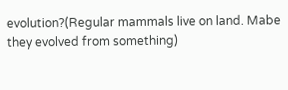evolution?(Regular mammals live on land. Mabe they evolved from something)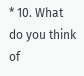* 10. What do you think of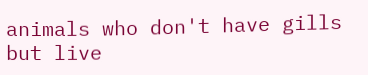animals who don't have gills but live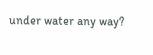under water any way?